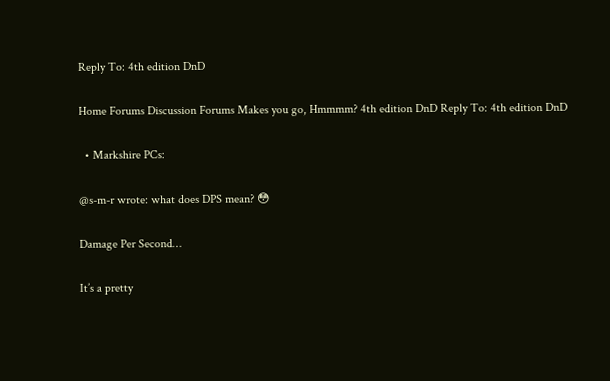Reply To: 4th edition DnD

Home Forums Discussion Forums Makes you go, Hmmmm? 4th edition DnD Reply To: 4th edition DnD

  • Markshire PCs:

@s-m-r wrote: what does DPS mean? 😳

Damage Per Second…

It’s a pretty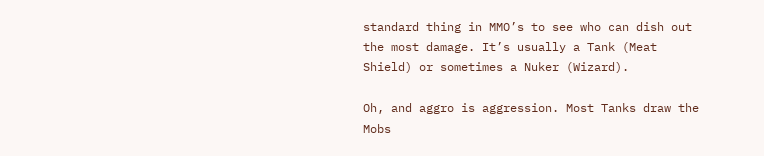standard thing in MMO’s to see who can dish out the most damage. It’s usually a Tank (Meat Shield) or sometimes a Nuker (Wizard).

Oh, and aggro is aggression. Most Tanks draw the Mobs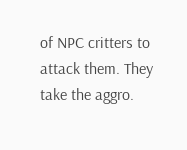of NPC critters to attack them. They take the aggro.